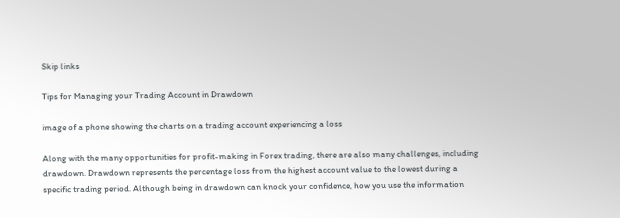Skip links

Tips for Managing your Trading Account in Drawdown

image of a phone showing the charts on a trading account experiencing a loss

Along with the many opportunities for profit-making in Forex trading, there are also many challenges, including drawdown. Drawdown represents the percentage loss from the highest account value to the lowest during a specific trading period. Although being in drawdown can knock your confidence, how you use the information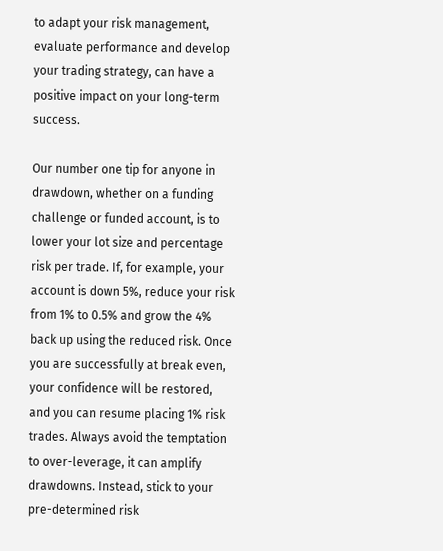to adapt your risk management, evaluate performance and develop your trading strategy, can have a positive impact on your long-term success.

Our number one tip for anyone in drawdown, whether on a funding challenge or funded account, is to lower your lot size and percentage risk per trade. If, for example, your account is down 5%, reduce your risk from 1% to 0.5% and grow the 4% back up using the reduced risk. Once you are successfully at break even, your confidence will be restored, and you can resume placing 1% risk trades. Always avoid the temptation to over-leverage, it can amplify drawdowns. Instead, stick to your pre-determined risk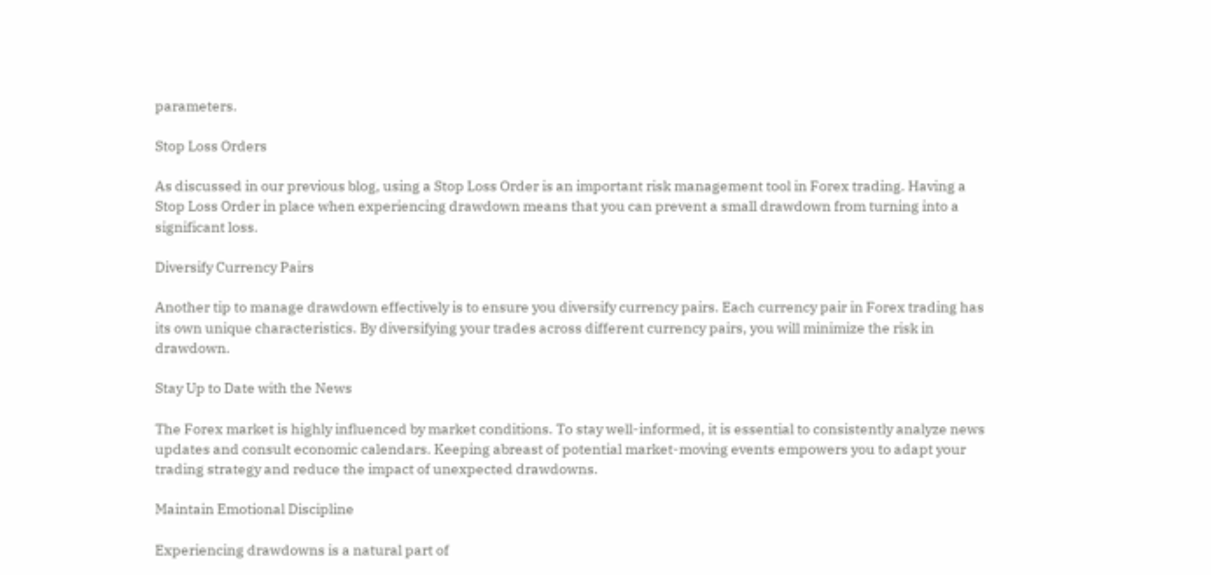parameters.

Stop Loss Orders

As discussed in our previous blog, using a Stop Loss Order is an important risk management tool in Forex trading. Having a Stop Loss Order in place when experiencing drawdown means that you can prevent a small drawdown from turning into a significant loss.

Diversify Currency Pairs

Another tip to manage drawdown effectively is to ensure you diversify currency pairs. Each currency pair in Forex trading has its own unique characteristics. By diversifying your trades across different currency pairs, you will minimize the risk in drawdown.

Stay Up to Date with the News

The Forex market is highly influenced by market conditions. To stay well-informed, it is essential to consistently analyze news updates and consult economic calendars. Keeping abreast of potential market-moving events empowers you to adapt your trading strategy and reduce the impact of unexpected drawdowns.

Maintain Emotional Discipline

Experiencing drawdowns is a natural part of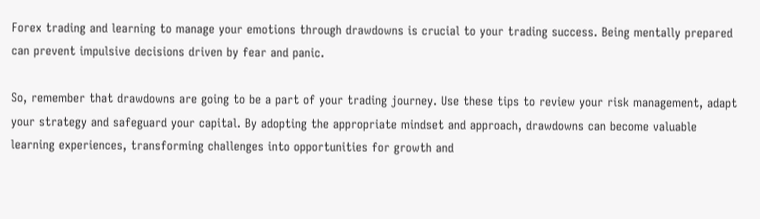Forex trading and learning to manage your emotions through drawdowns is crucial to your trading success. Being mentally prepared can prevent impulsive decisions driven by fear and panic.

So, remember that drawdowns are going to be a part of your trading journey. Use these tips to review your risk management, adapt your strategy and safeguard your capital. By adopting the appropriate mindset and approach, drawdowns can become valuable learning experiences, transforming challenges into opportunities for growth and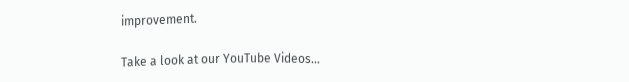improvement.

Take a look at our YouTube Videos...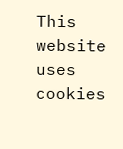This website uses cookies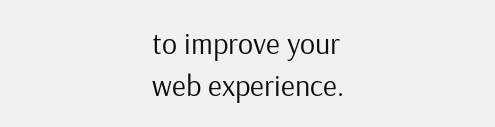to improve your web experience.